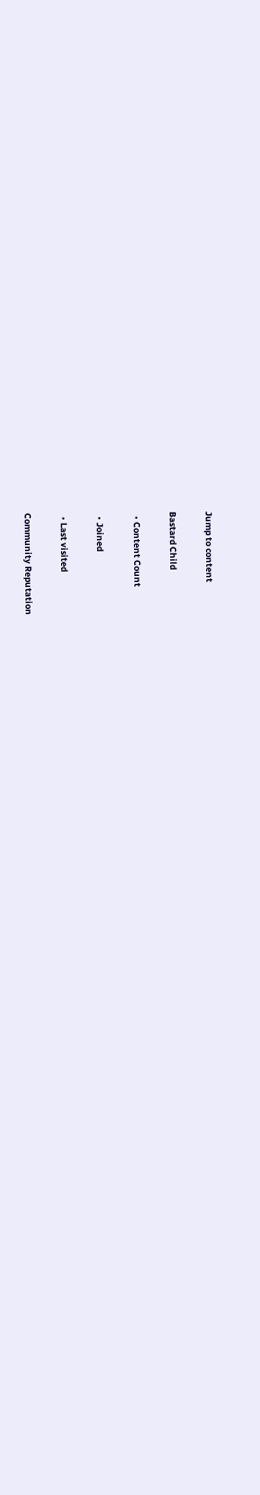Jump to content

Bastard Child

  • Content Count

  • Joined

  • Last visited

Community Reputation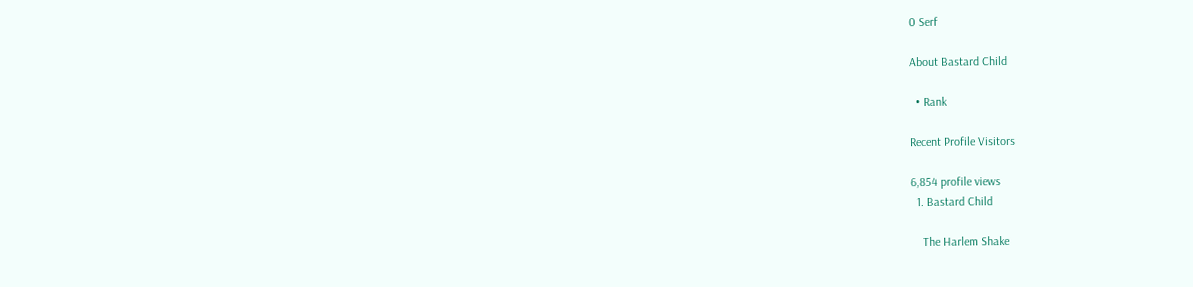0 Serf

About Bastard Child

  • Rank

Recent Profile Visitors

6,854 profile views
  1. Bastard Child

    The Harlem Shake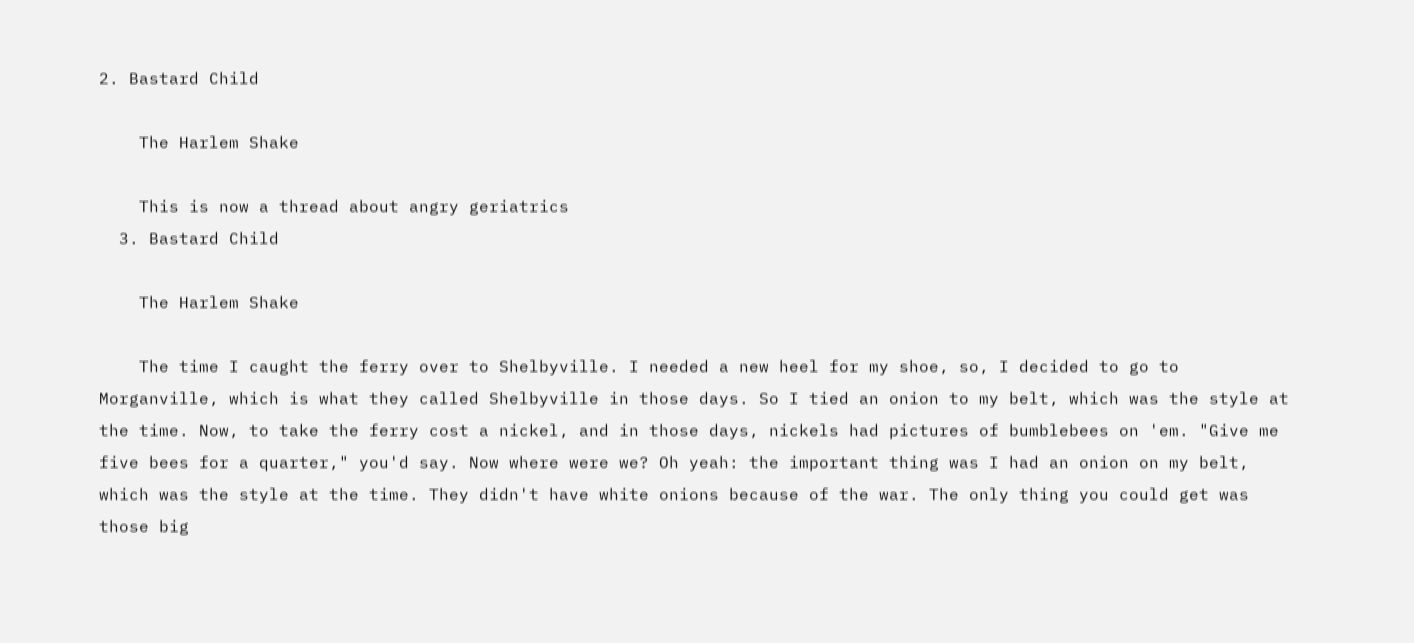2. Bastard Child

    The Harlem Shake

    This is now a thread about angry geriatrics
  3. Bastard Child

    The Harlem Shake

    The time I caught the ferry over to Shelbyville. I needed a new heel for my shoe, so, I decided to go to Morganville, which is what they called Shelbyville in those days. So I tied an onion to my belt, which was the style at the time. Now, to take the ferry cost a nickel, and in those days, nickels had pictures of bumblebees on 'em. "Give me five bees for a quarter," you'd say. Now where were we? Oh yeah: the important thing was I had an onion on my belt, which was the style at the time. They didn't have white onions because of the war. The only thing you could get was those big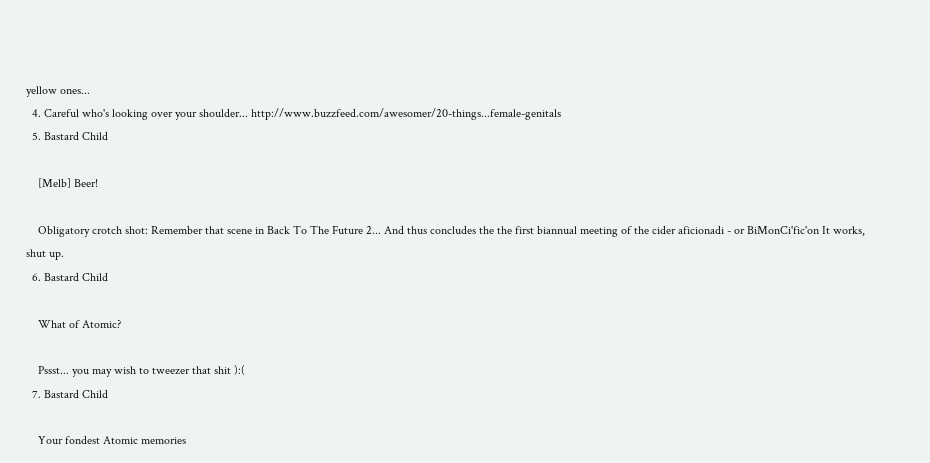yellow ones...
  4. Careful who's looking over your shoulder... http://www.buzzfeed.com/awesomer/20-things...female-genitals
  5. Bastard Child

    [Melb] Beer!

    Obligatory crotch shot: Remember that scene in Back To The Future 2... And thus concludes the the first biannual meeting of the cider aficionadi - or BiMonCi'fic'on It works, shut up.
  6. Bastard Child

    What of Atomic?

    Pssst... you may wish to tweezer that shit ):(
  7. Bastard Child

    Your fondest Atomic memories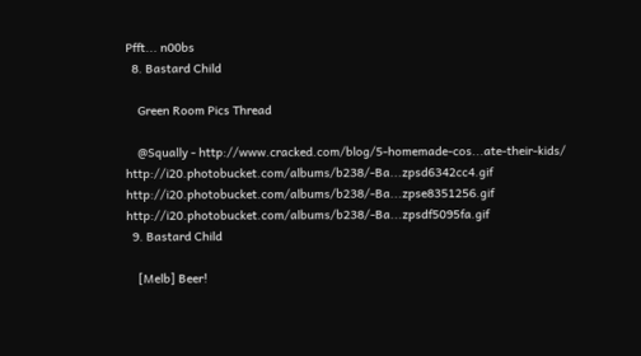Pfft... n00bs
  8. Bastard Child

    Green Room Pics Thread

    @Squally - http://www.cracked.com/blog/5-homemade-cos...ate-their-kids/ http://i20.photobucket.com/albums/b238/-Ba...zpsd6342cc4.gif http://i20.photobucket.com/albums/b238/-Ba...zpse8351256.gif http://i20.photobucket.com/albums/b238/-Ba...zpsdf5095fa.gif
  9. Bastard Child

    [Melb] Beer!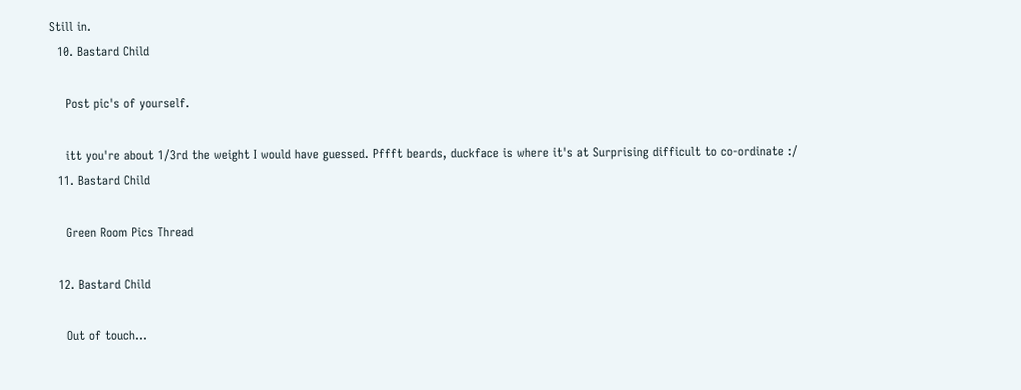Still in.
  10. Bastard Child

    Post pic's of yourself.

    itt you're about 1/3rd the weight I would have guessed. Pffft beards, duckface is where it's at Surprising difficult to co-ordinate :/
  11. Bastard Child

    Green Room Pics Thread

  12. Bastard Child

    Out of touch...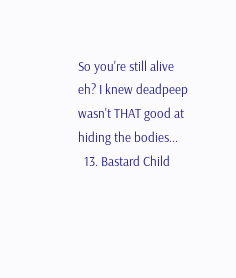So you're still alive eh? I knew deadpeep wasn't THAT good at hiding the bodies...
  13. Bastard Child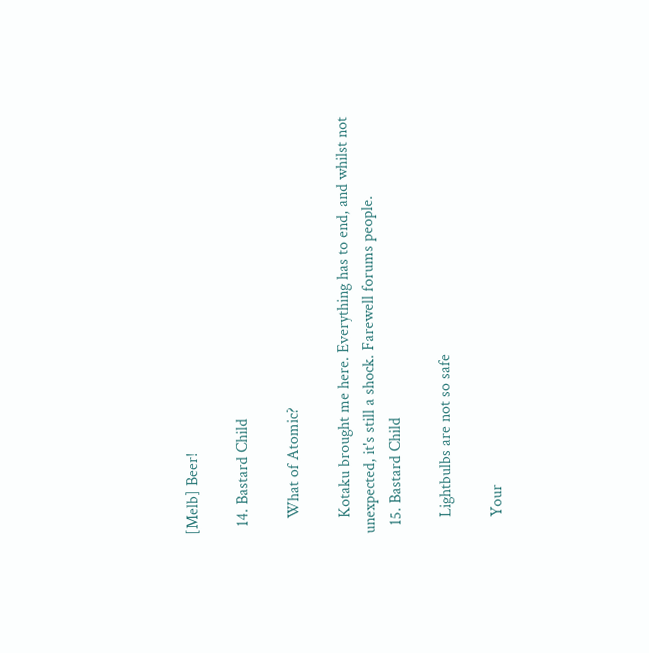[Melb] Beer!

  14. Bastard Child

    What of Atomic?

    Kotaku brought me here. Everything has to end, and whilst not unexpected, it's still a shock. Farewell forums people.
  15. Bastard Child

    Lightbulbs are not so safe

    Your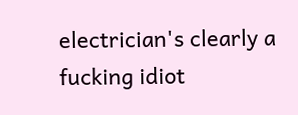electrician's clearly a fucking idiot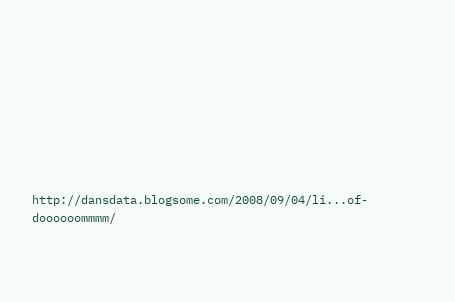http://dansdata.blogsome.com/2008/09/04/li...of-doooooommmm/